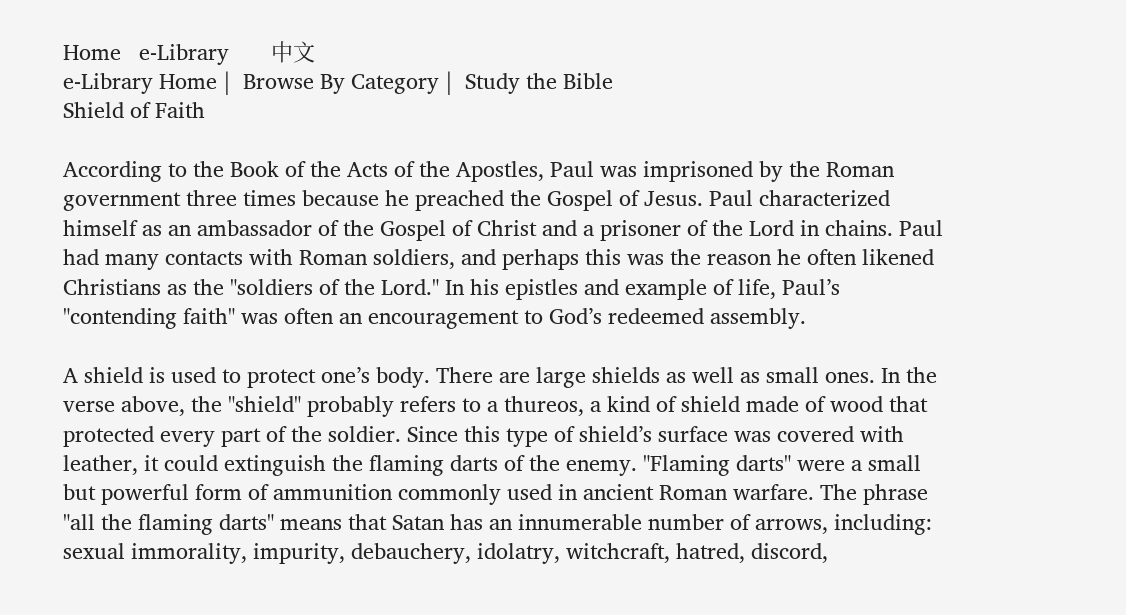Home   e-Library       中文
e-Library Home |  Browse By Category |  Study the Bible
Shield of Faith

According to the Book of the Acts of the Apostles, Paul was imprisoned by the Roman government three times because he preached the Gospel of Jesus. Paul characterized himself as an ambassador of the Gospel of Christ and a prisoner of the Lord in chains. Paul had many contacts with Roman soldiers, and perhaps this was the reason he often likened Christians as the "soldiers of the Lord." In his epistles and example of life, Paul’s "contending faith" was often an encouragement to God’s redeemed assembly.

A shield is used to protect one’s body. There are large shields as well as small ones. In the verse above, the "shield" probably refers to a thureos, a kind of shield made of wood that protected every part of the soldier. Since this type of shield’s surface was covered with leather, it could extinguish the flaming darts of the enemy. "Flaming darts" were a small but powerful form of ammunition commonly used in ancient Roman warfare. The phrase "all the flaming darts" means that Satan has an innumerable number of arrows, including: sexual immorality, impurity, debauchery, idolatry, witchcraft, hatred, discord,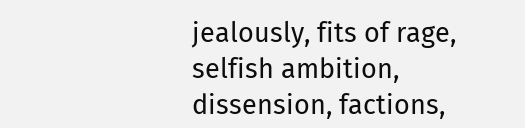jealously, fits of rage, selfish ambition, dissension, factions,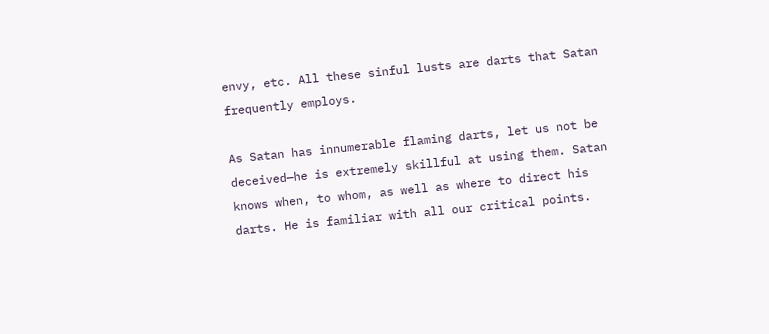envy, etc. All these sinful lusts are darts that Satan frequently employs.

As Satan has innumerable flaming darts, let us not be deceived—he is extremely skillful at using them. Satan knows when, to whom, as well as where to direct his darts. He is familiar with all our critical points.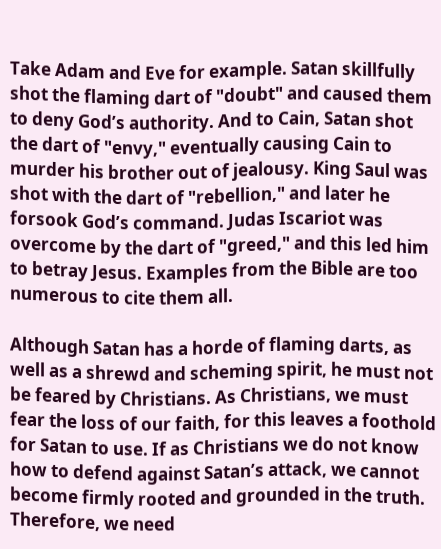Take Adam and Eve for example. Satan skillfully shot the flaming dart of "doubt" and caused them to deny God’s authority. And to Cain, Satan shot the dart of "envy," eventually causing Cain to murder his brother out of jealousy. King Saul was shot with the dart of "rebellion," and later he forsook God’s command. Judas Iscariot was overcome by the dart of "greed," and this led him to betray Jesus. Examples from the Bible are too numerous to cite them all.

Although Satan has a horde of flaming darts, as well as a shrewd and scheming spirit, he must not be feared by Christians. As Christians, we must fear the loss of our faith, for this leaves a foothold for Satan to use. If as Christians we do not know how to defend against Satan’s attack, we cannot become firmly rooted and grounded in the truth. Therefore, we need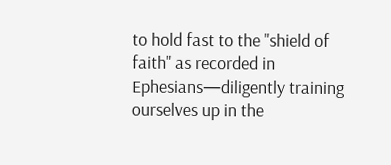to hold fast to the "shield of faith" as recorded in Ephesians—diligently training ourselves up in the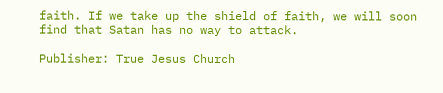faith. If we take up the shield of faith, we will soon find that Satan has no way to attack.

Publisher: True Jesus Church